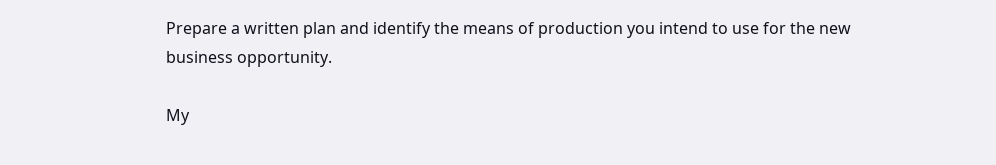Prepare a written plan and identify the means of production you intend to use for the new business opportunity.

My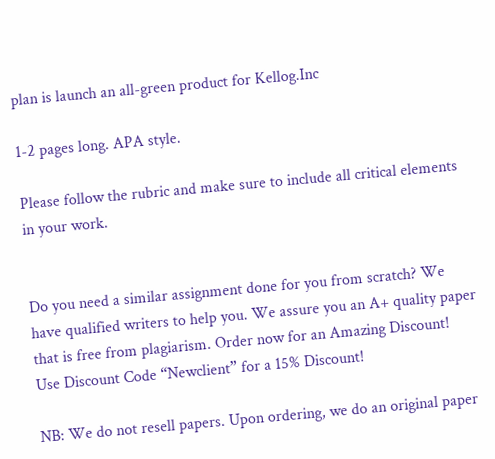plan is launch an all-green product for Kellog.Inc

1-2 pages long. APA style.

Please follow the rubric and make sure to include all critical elements in your work.


Do you need a similar assignment done for you from scratch? We have qualified writers to help you. We assure you an A+ quality paper that is free from plagiarism. Order now for an Amazing Discount!
Use Discount Code “Newclient” for a 15% Discount!

NB: We do not resell papers. Upon ordering, we do an original paper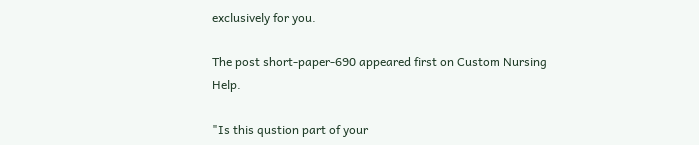exclusively for you.

The post short-paper-690 appeared first on Custom Nursing Help.

"Is this qustion part of your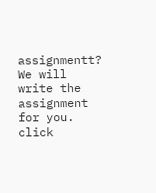assignmentt? We will write the assignment for you. click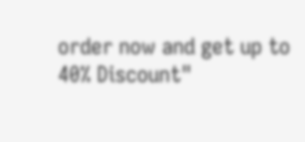order now and get up to 40% Discount"